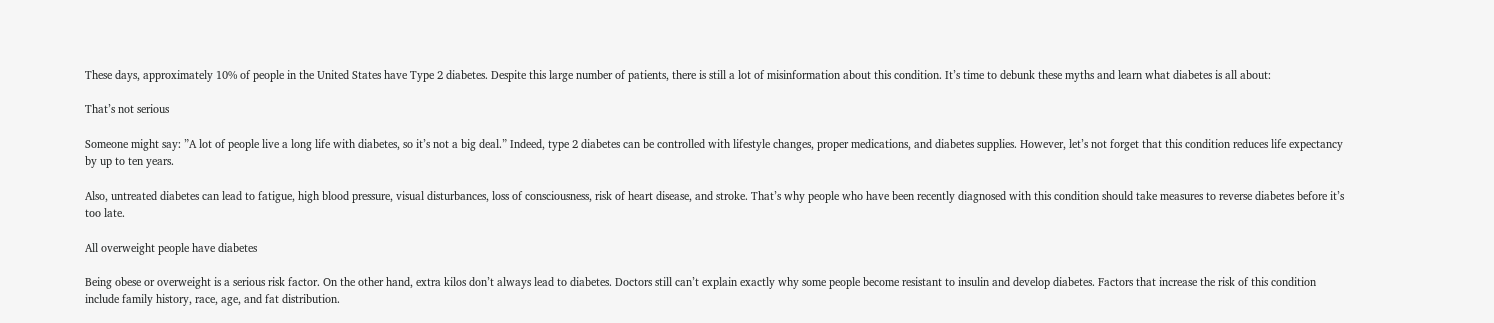These days, approximately 10% of people in the United States have Type 2 diabetes. Despite this large number of patients, there is still a lot of misinformation about this condition. It’s time to debunk these myths and learn what diabetes is all about:

That’s not serious

Someone might say: ”A lot of people live a long life with diabetes, so it’s not a big deal.” Indeed, type 2 diabetes can be controlled with lifestyle changes, proper medications, and diabetes supplies. However, let’s not forget that this condition reduces life expectancy by up to ten years.

Also, untreated diabetes can lead to fatigue, high blood pressure, visual disturbances, loss of consciousness, risk of heart disease, and stroke. That’s why people who have been recently diagnosed with this condition should take measures to reverse diabetes before it’s too late.

All overweight people have diabetes

Being obese or overweight is a serious risk factor. On the other hand, extra kilos don’t always lead to diabetes. Doctors still can’t explain exactly why some people become resistant to insulin and develop diabetes. Factors that increase the risk of this condition include family history, race, age, and fat distribution.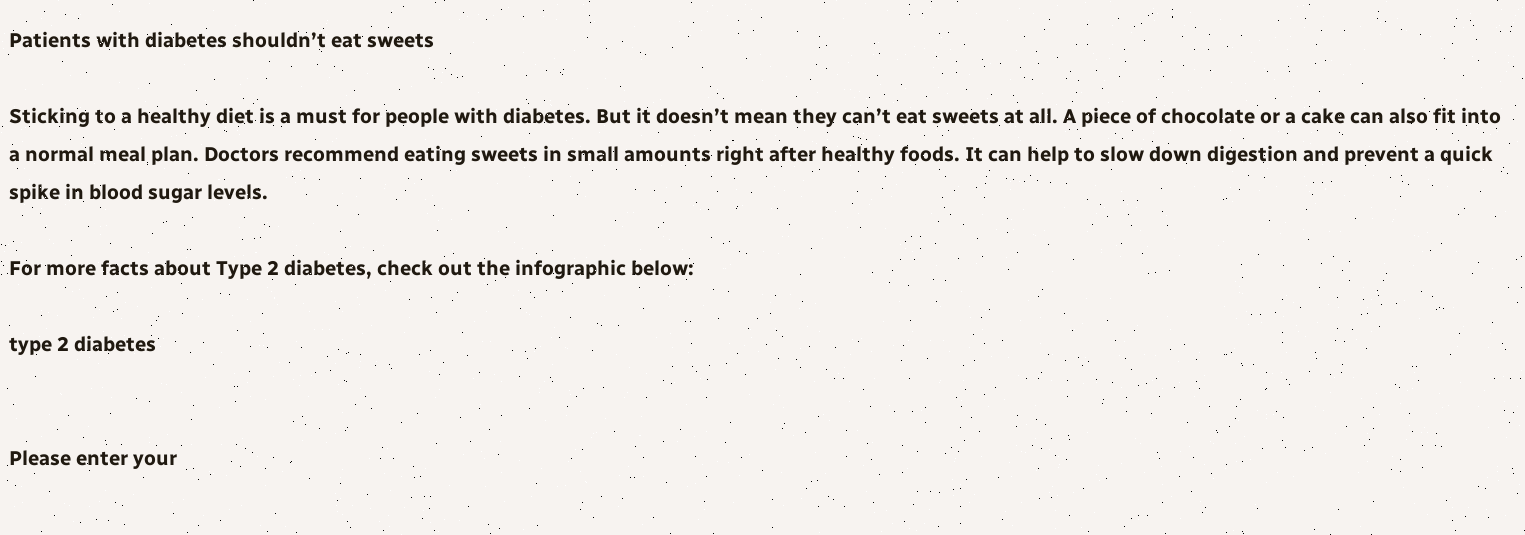Patients with diabetes shouldn’t eat sweets

Sticking to a healthy diet is a must for people with diabetes. But it doesn’t mean they can’t eat sweets at all. A piece of chocolate or a cake can also fit into a normal meal plan. Doctors recommend eating sweets in small amounts right after healthy foods. It can help to slow down digestion and prevent a quick spike in blood sugar levels.

For more facts about Type 2 diabetes, check out the infographic below:

type 2 diabetes


Please enter your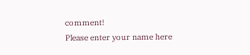comment!
Please enter your name here